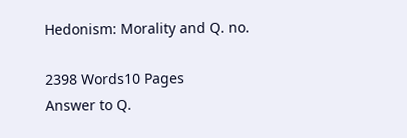Hedonism: Morality and Q. no.

2398 Words10 Pages
Answer to Q.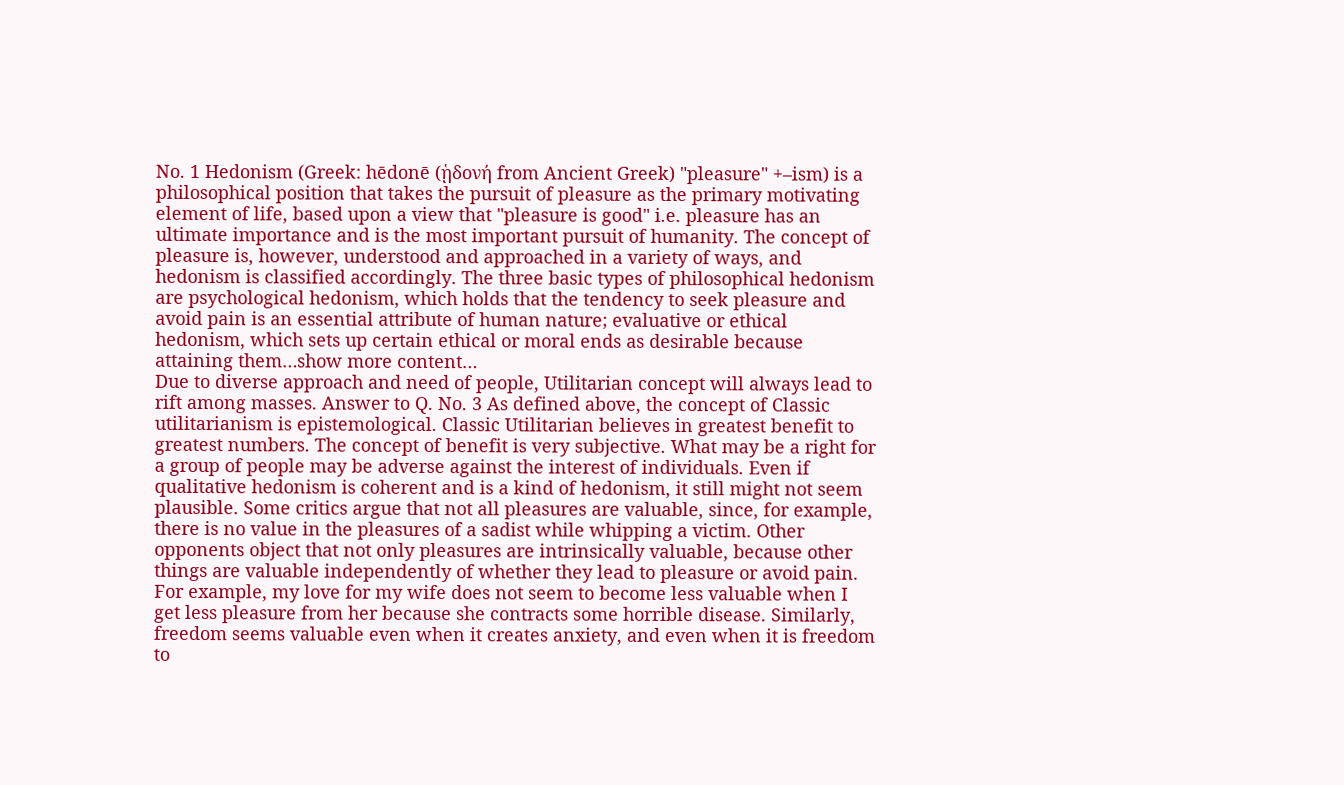No. 1 Hedonism (Greek: hēdonē (ᾑδονή from Ancient Greek) "pleasure" +–ism) is a philosophical position that takes the pursuit of pleasure as the primary motivating element of life, based upon a view that "pleasure is good" i.e. pleasure has an ultimate importance and is the most important pursuit of humanity. The concept of pleasure is, however, understood and approached in a variety of ways, and hedonism is classified accordingly. The three basic types of philosophical hedonism are psychological hedonism, which holds that the tendency to seek pleasure and avoid pain is an essential attribute of human nature; evaluative or ethical hedonism, which sets up certain ethical or moral ends as desirable because attaining them…show more content…
Due to diverse approach and need of people, Utilitarian concept will always lead to rift among masses. Answer to Q. No. 3 As defined above, the concept of Classic utilitarianism is epistemological. Classic Utilitarian believes in greatest benefit to greatest numbers. The concept of benefit is very subjective. What may be a right for a group of people may be adverse against the interest of individuals. Even if qualitative hedonism is coherent and is a kind of hedonism, it still might not seem plausible. Some critics argue that not all pleasures are valuable, since, for example, there is no value in the pleasures of a sadist while whipping a victim. Other opponents object that not only pleasures are intrinsically valuable, because other things are valuable independently of whether they lead to pleasure or avoid pain. For example, my love for my wife does not seem to become less valuable when I get less pleasure from her because she contracts some horrible disease. Similarly, freedom seems valuable even when it creates anxiety, and even when it is freedom to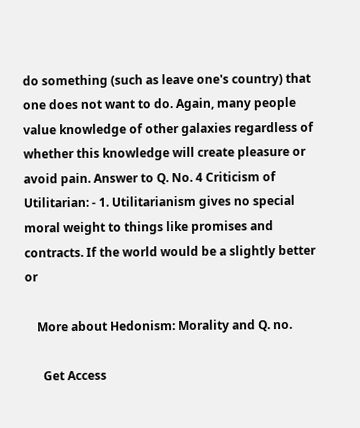do something (such as leave one's country) that one does not want to do. Again, many people value knowledge of other galaxies regardless of whether this knowledge will create pleasure or avoid pain. Answer to Q. No. 4 Criticism of Utilitarian: - 1. Utilitarianism gives no special moral weight to things like promises and contracts. If the world would be a slightly better or

    More about Hedonism: Morality and Q. no.

      Get Access